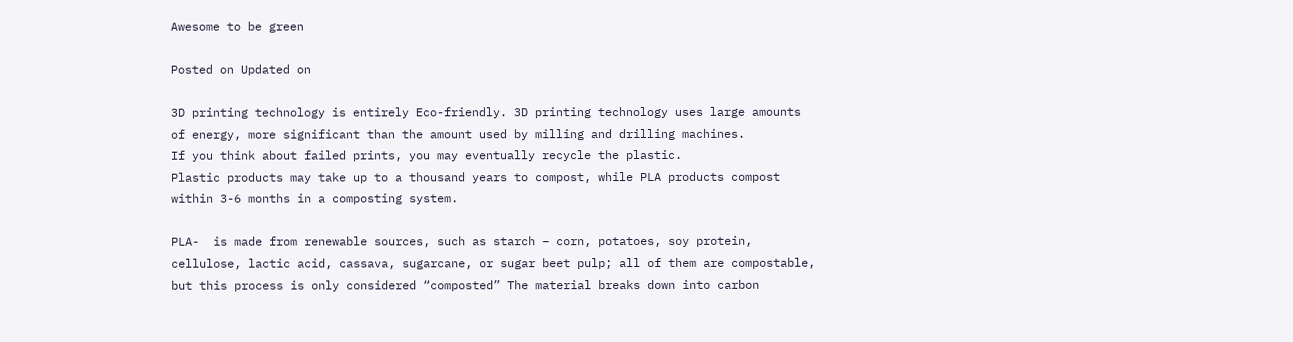Awesome to be green

Posted on Updated on

3D printing technology is entirely Eco-friendly. 3D printing technology uses large amounts of energy, more significant than the amount used by milling and drilling machines.
If you think about failed prints, you may eventually recycle the plastic.
Plastic products may take up to a thousand years to compost, while PLA products compost within 3-6 months in a composting system.

PLA-  is made from renewable sources, such as starch – corn, potatoes, soy protein, cellulose, lactic acid, cassava, sugarcane, or sugar beet pulp; all of them are compostable, but this process is only considered “composted” The material breaks down into carbon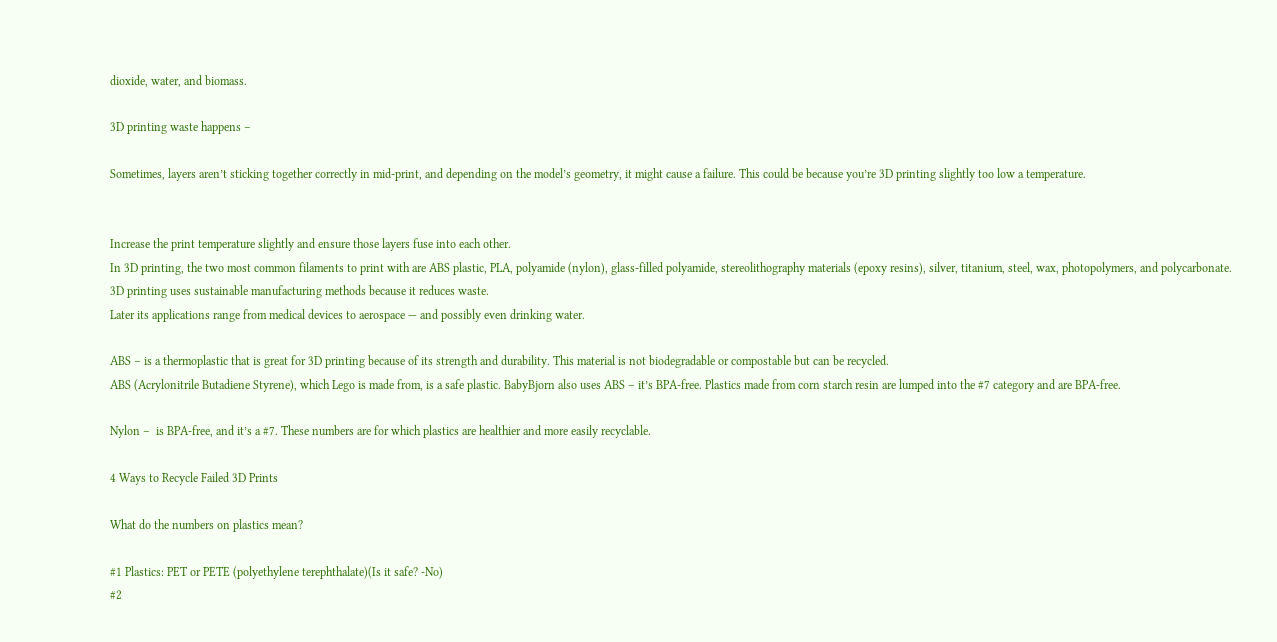dioxide, water, and biomass.

3D printing waste happens –

Sometimes, layers aren’t sticking together correctly in mid-print, and depending on the model’s geometry, it might cause a failure. This could be because you’re 3D printing slightly too low a temperature.


Increase the print temperature slightly and ensure those layers fuse into each other.
In 3D printing, the two most common filaments to print with are ABS plastic, PLA, polyamide (nylon), glass-filled polyamide, stereolithography materials (epoxy resins), silver, titanium, steel, wax, photopolymers, and polycarbonate.
3D printing uses sustainable manufacturing methods because it reduces waste.
Later its applications range from medical devices to aerospace — and possibly even drinking water.

ABS – is a thermoplastic that is great for 3D printing because of its strength and durability. This material is not biodegradable or compostable but can be recycled.
ABS (Acrylonitrile Butadiene Styrene), which Lego is made from, is a safe plastic. BabyBjorn also uses ABS – it’s BPA-free. Plastics made from corn starch resin are lumped into the #7 category and are BPA-free.

Nylon –  is BPA-free, and it’s a #7. These numbers are for which plastics are healthier and more easily recyclable.

4 Ways to Recycle Failed 3D Prints

What do the numbers on plastics mean?

#1 Plastics: PET or PETE (polyethylene terephthalate)(Is it safe? -No)
#2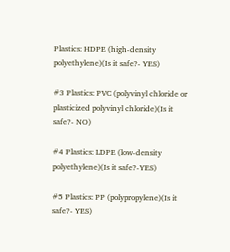Plastics: HDPE (high-density polyethylene)(Is it safe?- YES)

#3 Plastics: PVC (polyvinyl chloride or plasticized polyvinyl chloride)(Is it safe?- NO)

#4 Plastics: LDPE (low-density polyethylene)(Is it safe?-YES)

#5 Plastics: PP (polypropylene)(Is it safe?- YES)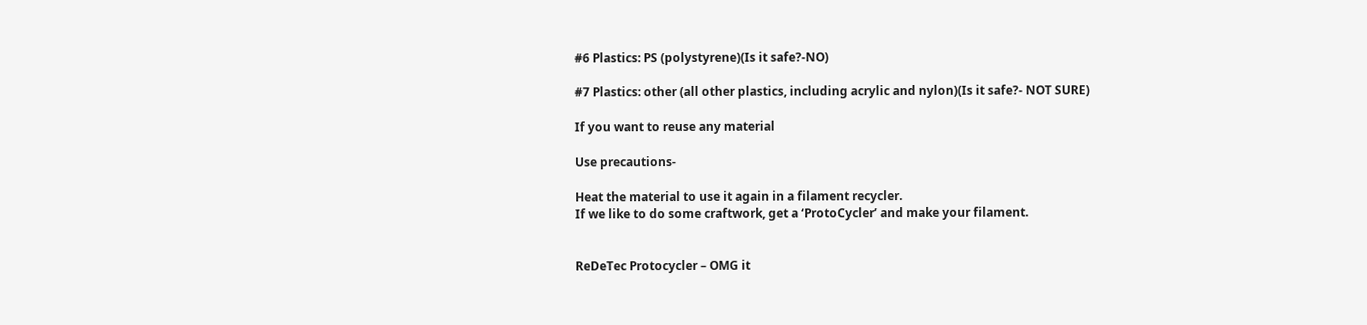#6 Plastics: PS (polystyrene)(Is it safe?-NO)

#7 Plastics: other (all other plastics, including acrylic and nylon)(Is it safe?- NOT SURE)

If you want to reuse any material

Use precautions-

Heat the material to use it again in a filament recycler.
If we like to do some craftwork, get a ‘ProtoCycler’ and make your filament.


ReDeTec Protocycler – OMG it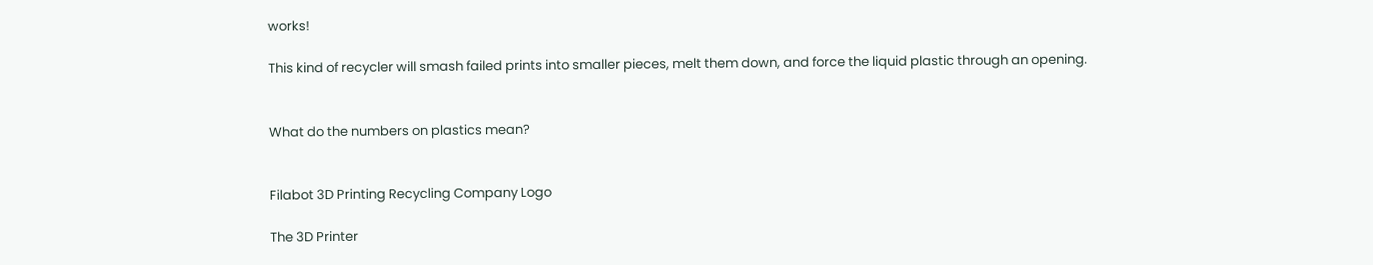works!

This kind of recycler will smash failed prints into smaller pieces, melt them down, and force the liquid plastic through an opening.


What do the numbers on plastics mean?


Filabot 3D Printing Recycling Company Logo

The 3D Printer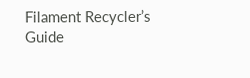Filament Recycler’s Guide